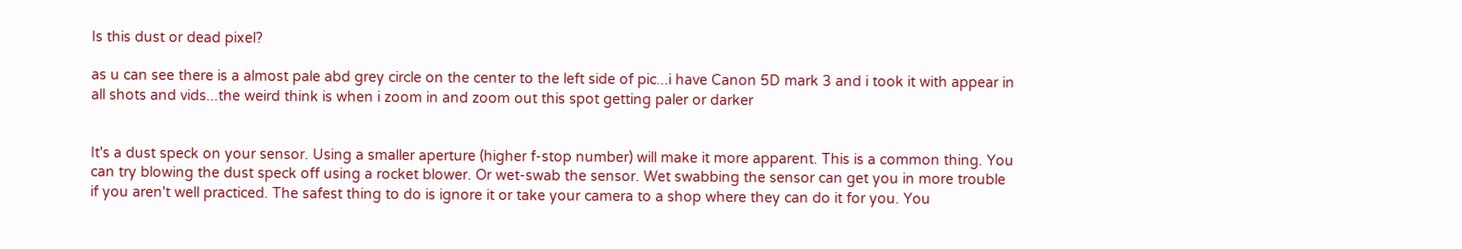Is this dust or dead pixel?

as u can see there is a almost pale abd grey circle on the center to the left side of pic...i have Canon 5D mark 3 and i took it with appear in all shots and vids...the weird think is when i zoom in and zoom out this spot getting paler or darker


It's a dust speck on your sensor. Using a smaller aperture (higher f-stop number) will make it more apparent. This is a common thing. You can try blowing the dust speck off using a rocket blower. Or wet-swab the sensor. Wet swabbing the sensor can get you in more trouble if you aren't well practiced. The safest thing to do is ignore it or take your camera to a shop where they can do it for you. You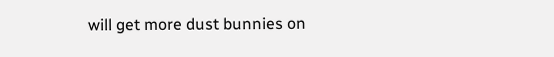will get more dust bunnies on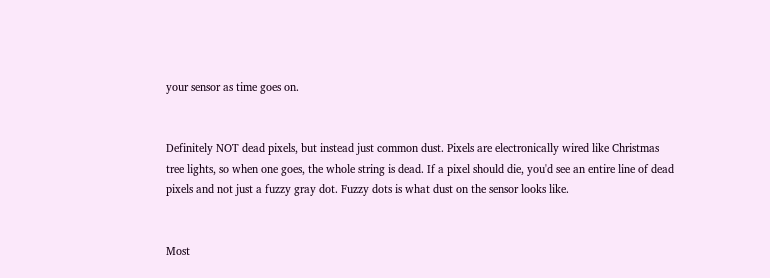your sensor as time goes on.


Definitely NOT dead pixels, but instead just common dust. Pixels are electronically wired like Christmas tree lights, so when one goes, the whole string is dead. If a pixel should die, you'd see an entire line of dead pixels and not just a fuzzy gray dot. Fuzzy dots is what dust on the sensor looks like.


Most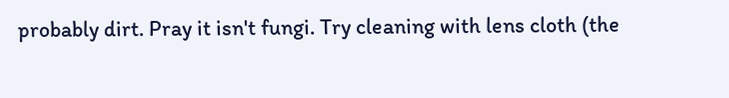probably dirt. Pray it isn't fungi. Try cleaning with lens cloth (the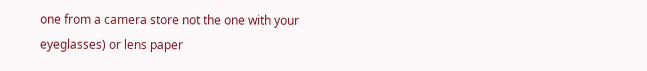one from a camera store not the one with your eyeglasses) or lens paper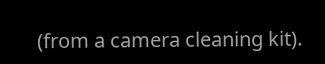(from a camera cleaning kit).